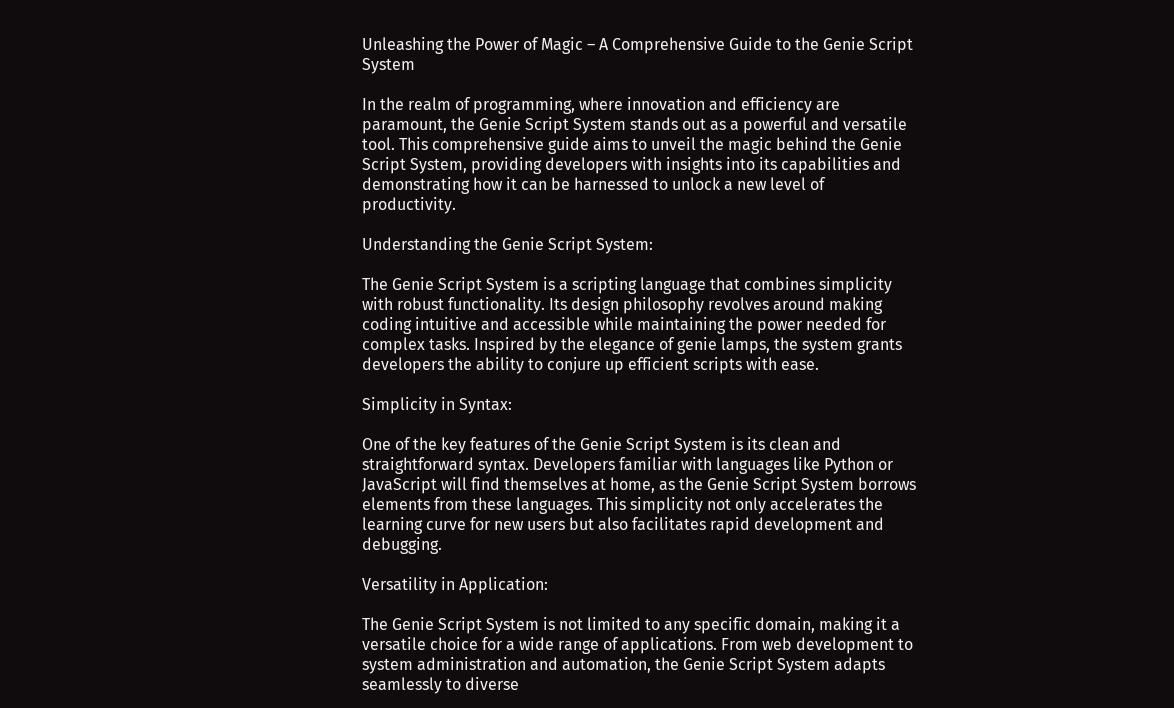Unleashing the Power of Magic – A Comprehensive Guide to the Genie Script System

In the realm of programming, where innovation and efficiency are paramount, the Genie Script System stands out as a powerful and versatile tool. This comprehensive guide aims to unveil the magic behind the Genie Script System, providing developers with insights into its capabilities and demonstrating how it can be harnessed to unlock a new level of productivity.

Understanding the Genie Script System:

The Genie Script System is a scripting language that combines simplicity with robust functionality. Its design philosophy revolves around making coding intuitive and accessible while maintaining the power needed for complex tasks. Inspired by the elegance of genie lamps, the system grants developers the ability to conjure up efficient scripts with ease.

Simplicity in Syntax:

One of the key features of the Genie Script System is its clean and straightforward syntax. Developers familiar with languages like Python or JavaScript will find themselves at home, as the Genie Script System borrows elements from these languages. This simplicity not only accelerates the learning curve for new users but also facilitates rapid development and debugging.

Versatility in Application:

The Genie Script System is not limited to any specific domain, making it a versatile choice for a wide range of applications. From web development to system administration and automation, the Genie Script System adapts seamlessly to diverse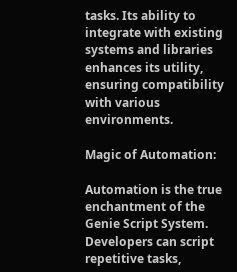tasks. Its ability to integrate with existing systems and libraries enhances its utility, ensuring compatibility with various environments.

Magic of Automation:

Automation is the true enchantment of the Genie Script System. Developers can script repetitive tasks,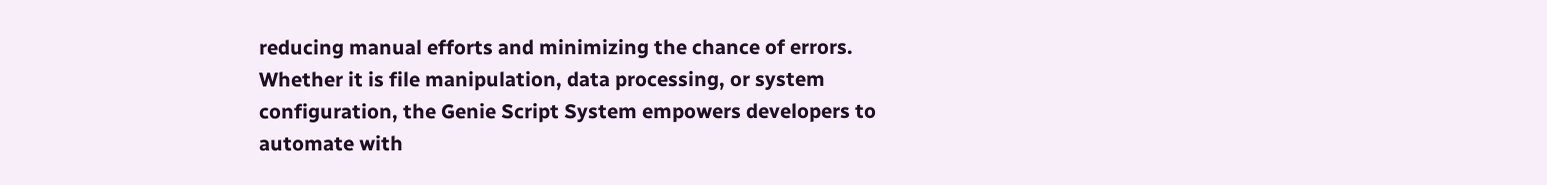reducing manual efforts and minimizing the chance of errors. Whether it is file manipulation, data processing, or system configuration, the Genie Script System empowers developers to automate with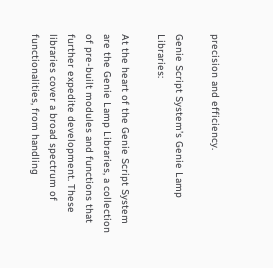precision and efficiency.

Genie Script System’s Genie Lamp Libraries:

At the heart of the Genie Script System are the Genie Lamp Libraries, a collection of pre-built modules and functions that further expedite development. These libraries cover a broad spectrum of functionalities, from handling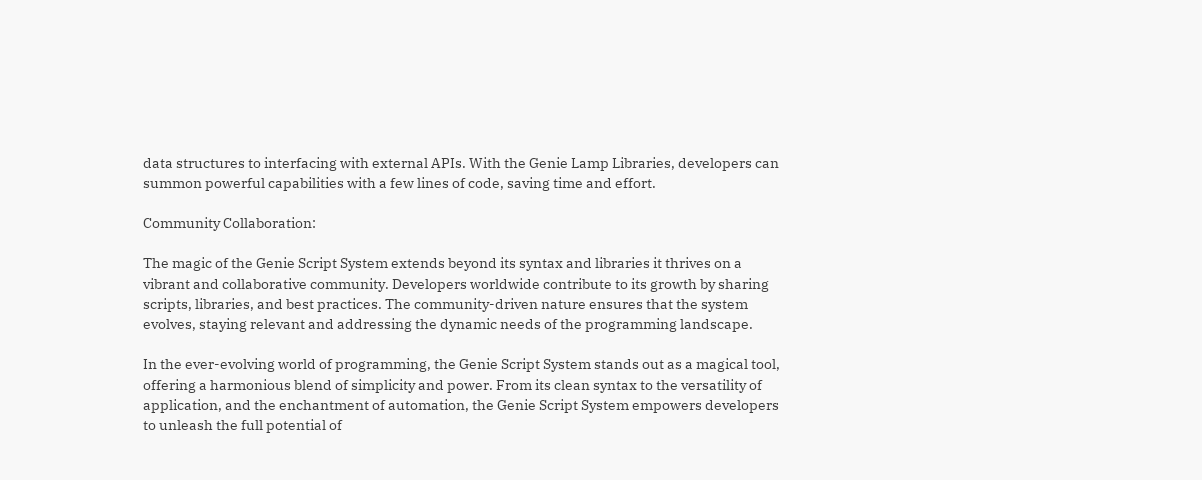data structures to interfacing with external APIs. With the Genie Lamp Libraries, developers can summon powerful capabilities with a few lines of code, saving time and effort.

Community Collaboration:

The magic of the Genie Script System extends beyond its syntax and libraries it thrives on a vibrant and collaborative community. Developers worldwide contribute to its growth by sharing scripts, libraries, and best practices. The community-driven nature ensures that the system evolves, staying relevant and addressing the dynamic needs of the programming landscape.

In the ever-evolving world of programming, the Genie Script System stands out as a magical tool, offering a harmonious blend of simplicity and power. From its clean syntax to the versatility of application, and the enchantment of automation, the Genie Script System empowers developers to unleash the full potential of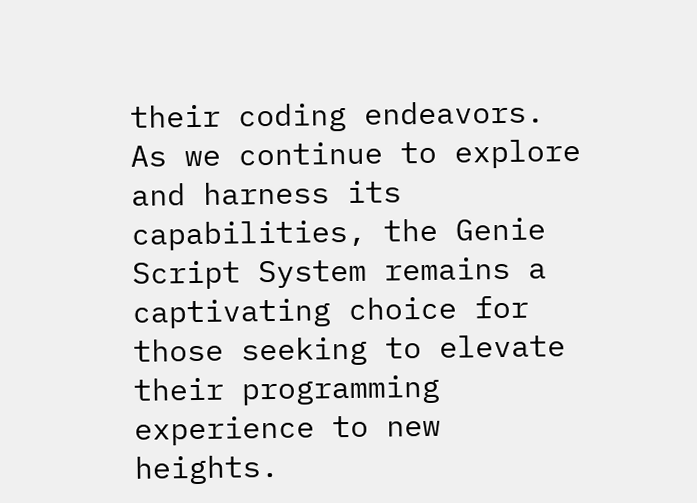their coding endeavors. As we continue to explore and harness its capabilities, the Genie Script System remains a captivating choice for those seeking to elevate their programming experience to new heights.